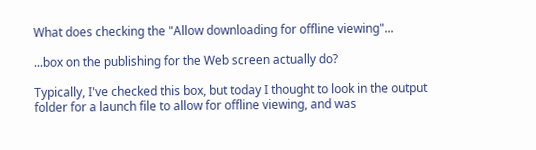What does checking the "Allow downloading for offline viewing"...

...box on the publishing for the Web screen actually do?

Typically, I've checked this box, but today I thought to look in the output folder for a launch file to allow for offline viewing, and was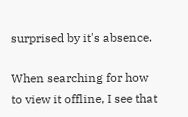surprised by it's absence.

When searching for how to view it offline, I see that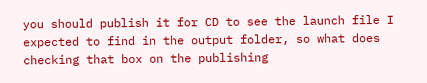you should publish it for CD to see the launch file I expected to find in the output folder, so what does checking that box on the publishing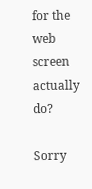for the web screen actually do?

Sorry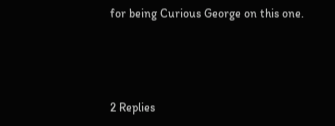for being Curious George on this one.



2 Replies